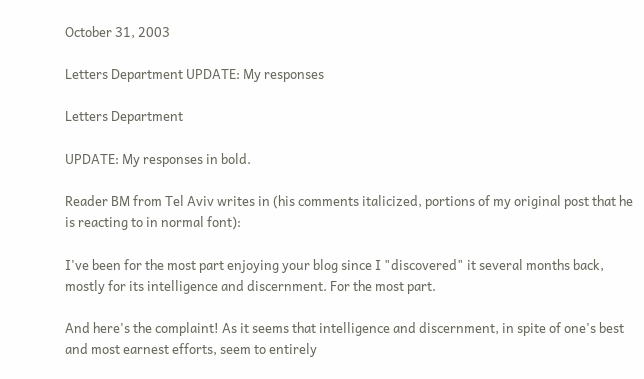October 31, 2003

Letters Department UPDATE: My responses

Letters Department

UPDATE: My responses in bold.

Reader BM from Tel Aviv writes in (his comments italicized, portions of my original post that he is reacting to in normal font):

I've been for the most part enjoying your blog since I "discovered" it several months back, mostly for its intelligence and discernment. For the most part.

And here's the complaint! As it seems that intelligence and discernment, in spite of one's best and most earnest efforts, seem to entirely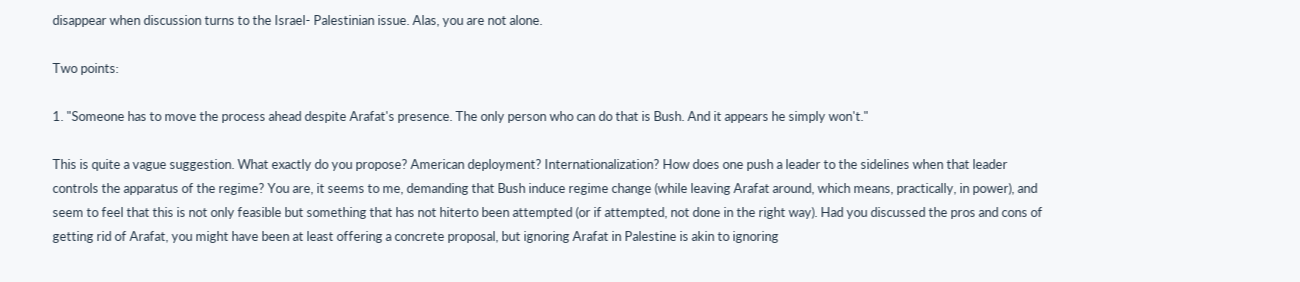disappear when discussion turns to the Israel- Palestinian issue. Alas, you are not alone.

Two points:

1. "Someone has to move the process ahead despite Arafat's presence. The only person who can do that is Bush. And it appears he simply won't."

This is quite a vague suggestion. What exactly do you propose? American deployment? Internationalization? How does one push a leader to the sidelines when that leader controls the apparatus of the regime? You are, it seems to me, demanding that Bush induce regime change (while leaving Arafat around, which means, practically, in power), and seem to feel that this is not only feasible but something that has not hiterto been attempted (or if attempted, not done in the right way). Had you discussed the pros and cons of getting rid of Arafat, you might have been at least offering a concrete proposal, but ignoring Arafat in Palestine is akin to ignoring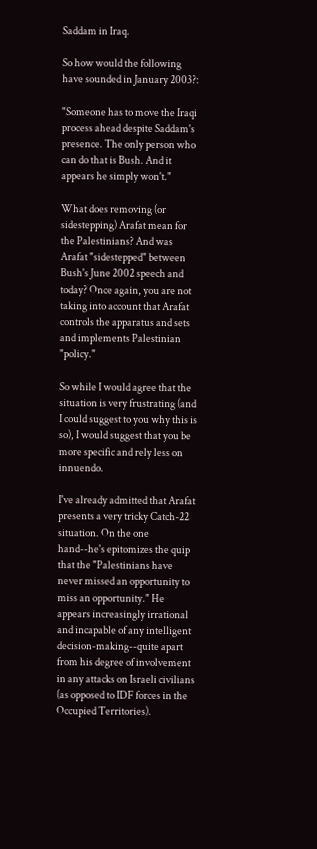Saddam in Iraq.

So how would the following have sounded in January 2003?:

"Someone has to move the Iraqi process ahead despite Saddam's presence. The only person who can do that is Bush. And it appears he simply won't."

What does removing (or sidestepping) Arafat mean for the Palestinians? And was Arafat "sidestepped" between Bush's June 2002 speech and today? Once again, you are not taking into account that Arafat controls the apparatus and sets and implements Palestinian "policy."

So while I would agree that the situation is very frustrating (and I could suggest to you why this is so), I would suggest that you be more specific and rely less on innuendo.

I've already admitted that Arafat presents a very tricky Catch-22 situation. On the one hand--he's epitomizes the quip that the "Palestinians have never missed an opportunity to miss an opportunity." He appears increasingly irrational and incapable of any intelligent decision-making--quite apart from his degree of involvement in any attacks on Israeli civilians (as opposed to IDF forces in the Occupied Territories).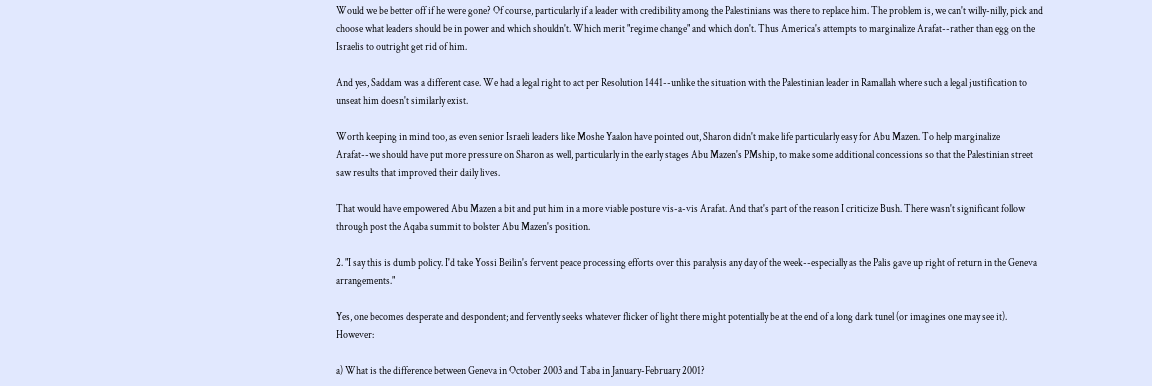Would we be better off if he were gone? Of course, particularly if a leader with credibility among the Palestinians was there to replace him. The problem is, we can't willy-nilly, pick and choose what leaders should be in power and which shouldn't. Which merit "regime change" and which don't. Thus America's attempts to marginalize Arafat--rather than egg on the Israelis to outright get rid of him.

And yes, Saddam was a different case. We had a legal right to act per Resolution 1441--unlike the situation with the Palestinian leader in Ramallah where such a legal justification to unseat him doesn't similarly exist.

Worth keeping in mind too, as even senior Israeli leaders like Moshe Yaalon have pointed out, Sharon didn't make life particularly easy for Abu Mazen. To help marginalize Arafat--we should have put more pressure on Sharon as well, particularly in the early stages Abu Mazen's PMship, to make some additional concessions so that the Palestinian street saw results that improved their daily lives.

That would have empowered Abu Mazen a bit and put him in a more viable posture vis-a-vis Arafat. And that's part of the reason I criticize Bush. There wasn't significant follow through post the Aqaba summit to bolster Abu Mazen's position.

2. "I say this is dumb policy. I'd take Yossi Beilin's fervent peace processing efforts over this paralysis any day of the week--especially as the Palis gave up right of return in the Geneva arrangements."

Yes, one becomes desperate and despondent; and fervently seeks whatever flicker of light there might potentially be at the end of a long dark tunel (or imagines one may see it). However:

a) What is the difference between Geneva in October 2003 and Taba in January-February 2001?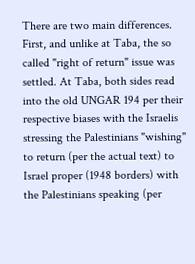There are two main differences. First, and unlike at Taba, the so called "right of return" issue was settled. At Taba, both sides read into the old UNGAR 194 per their respective biases with the Israelis stressing the Palestinians "wishing" to return (per the actual text) to Israel proper (1948 borders) with the Palestinians speaking (per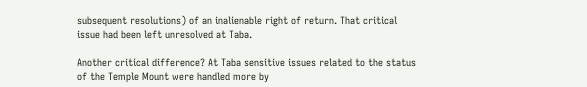subsequent resolutions) of an inalienable right of return. That critical issue had been left unresolved at Taba.

Another critical difference? At Taba sensitive issues related to the status of the Temple Mount were handled more by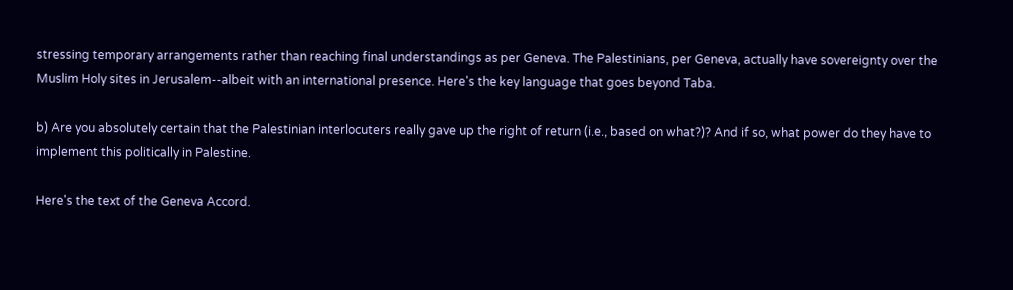stressing temporary arrangements rather than reaching final understandings as per Geneva. The Palestinians, per Geneva, actually have sovereignty over the Muslim Holy sites in Jerusalem--albeit with an international presence. Here's the key language that goes beyond Taba.

b) Are you absolutely certain that the Palestinian interlocuters really gave up the right of return (i.e., based on what?)? And if so, what power do they have to implement this politically in Palestine.

Here's the text of the Geneva Accord.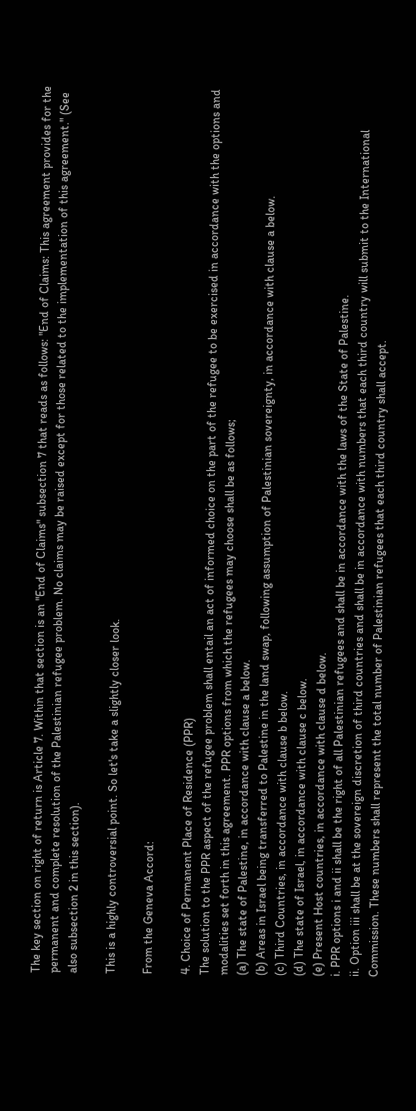The key section on right of return is Article 7. Within that section is an "End of Claims" subsection 7 that reads as follows: "End of Claims: This agreement provides for the permanent and complete resolution of the Palestinian refugee problem. No claims may be raised except for those related to the implementation of this agreement." (See also subsection 2 in this section).

This is a highly controversial point. So let's take a slightly closer look.

From the Geneva Accord:

4. Choice of Permanent Place of Residence (PPR)
The solution to the PPR aspect of the refugee problem shall entail an act of informed choice on the part of the refugee to be exercised in accordance with the options and modalities set forth in this agreement. PPR options from which the refugees may choose shall be as follows;
(a) The state of Palestine, in accordance with clause a below.
(b) Areas in Israel being transferred to Palestine in the land swap, following assumption of Palestinian sovereignty, in accordance with clause a below.
(c) Third Countries, in accordance with clause b below.
(d) The state of Israel, in accordance with clause c below.
(e) Present Host countries, in accordance with clause d below.
i. PPR options i and ii shall be the right of all Palestinian refugees and shall be in accordance with the laws of the State of Palestine.
ii. Option iii shall be at the sovereign discretion of third countries and shall be in accordance with numbers that each third country will submit to the International Commission. These numbers shall represent the total number of Palestinian refugees that each third country shall accept.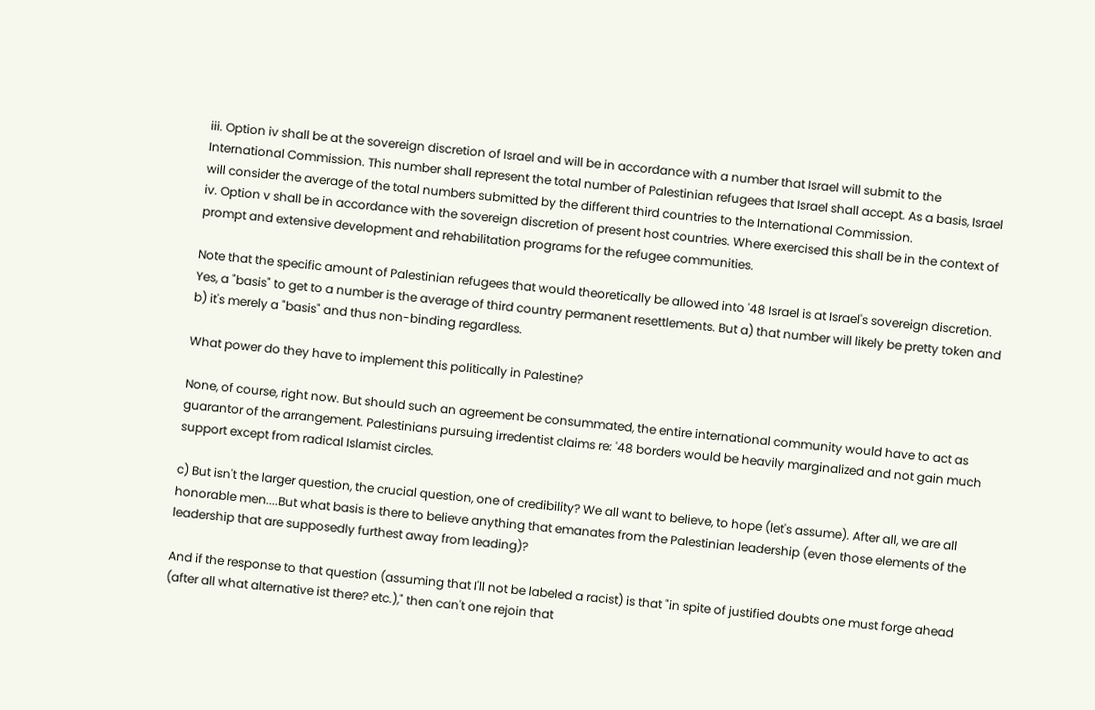iii. Option iv shall be at the sovereign discretion of Israel and will be in accordance with a number that Israel will submit to the International Commission. This number shall represent the total number of Palestinian refugees that Israel shall accept. As a basis, Israel will consider the average of the total numbers submitted by the different third countries to the International Commission.
iv. Option v shall be in accordance with the sovereign discretion of present host countries. Where exercised this shall be in the context of prompt and extensive development and rehabilitation programs for the refugee communities.

Note that the specific amount of Palestinian refugees that would theoretically be allowed into '48 Israel is at Israel's sovereign discretion. Yes, a "basis" to get to a number is the average of third country permanent resettlements. But a) that number will likely be pretty token and b) it's merely a "basis" and thus non-binding regardless.

What power do they have to implement this politically in Palestine?

None, of course, right now. But should such an agreement be consummated, the entire international community would have to act as guarantor of the arrangement. Palestinians pursuing irredentist claims re: '48 borders would be heavily marginalized and not gain much support except from radical Islamist circles.

c) But isn't the larger question, the crucial question, one of credibility? We all want to believe, to hope (let's assume). After all, we are all honorable men....But what basis is there to believe anything that emanates from the Palestinian leadership (even those elements of the leadership that are supposedly furthest away from leading)?

And if the response to that question (assuming that I'll not be labeled a racist) is that "in spite of justified doubts one must forge ahead (after all what alternative ist there? etc.)," then can't one rejoin that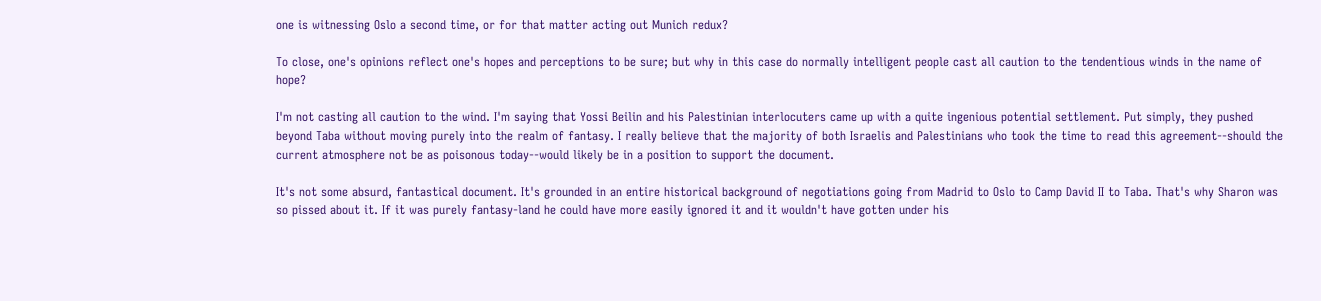one is witnessing Oslo a second time, or for that matter acting out Munich redux?

To close, one's opinions reflect one's hopes and perceptions to be sure; but why in this case do normally intelligent people cast all caution to the tendentious winds in the name of hope?

I'm not casting all caution to the wind. I'm saying that Yossi Beilin and his Palestinian interlocuters came up with a quite ingenious potential settlement. Put simply, they pushed beyond Taba without moving purely into the realm of fantasy. I really believe that the majority of both Israelis and Palestinians who took the time to read this agreement--should the current atmosphere not be as poisonous today--would likely be in a position to support the document.

It's not some absurd, fantastical document. It's grounded in an entire historical background of negotiations going from Madrid to Oslo to Camp David II to Taba. That's why Sharon was so pissed about it. If it was purely fantasy-land he could have more easily ignored it and it wouldn't have gotten under his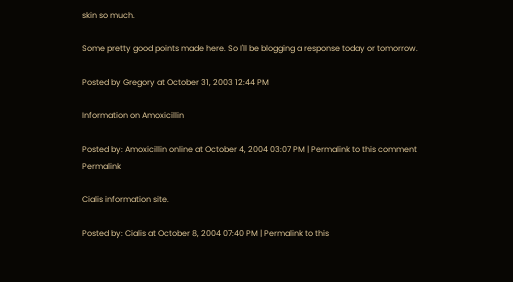skin so much.

Some pretty good points made here. So I'll be blogging a response today or tomorrow.

Posted by Gregory at October 31, 2003 12:44 PM

Information on Amoxicillin

Posted by: Amoxicillin online at October 4, 2004 03:07 PM | Permalink to this comment Permalink

Cialis information site.

Posted by: Cialis at October 8, 2004 07:40 PM | Permalink to this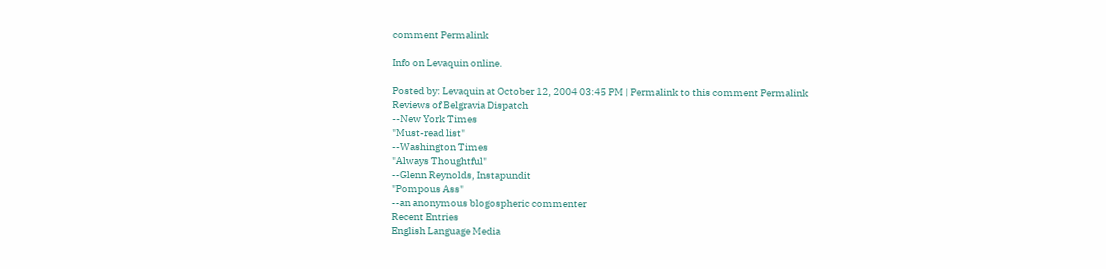comment Permalink

Info on Levaquin online.

Posted by: Levaquin at October 12, 2004 03:45 PM | Permalink to this comment Permalink
Reviews of Belgravia Dispatch
--New York Times
"Must-read list"
--Washington Times
"Always Thoughtful"
--Glenn Reynolds, Instapundit
"Pompous Ass"
--an anonymous blogospheric commenter
Recent Entries
English Language Media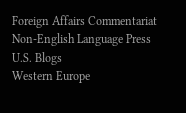Foreign Affairs Commentariat
Non-English Language Press
U.S. Blogs
Western Europe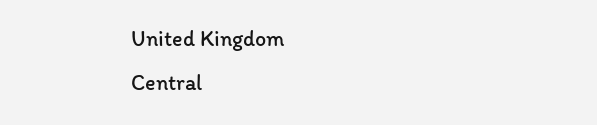United Kingdom
Central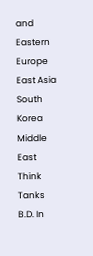and Eastern Europe
East Asia
South Korea
Middle East
Think Tanks
B.D. In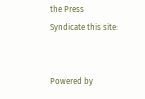the Press
Syndicate this site:


Powered by